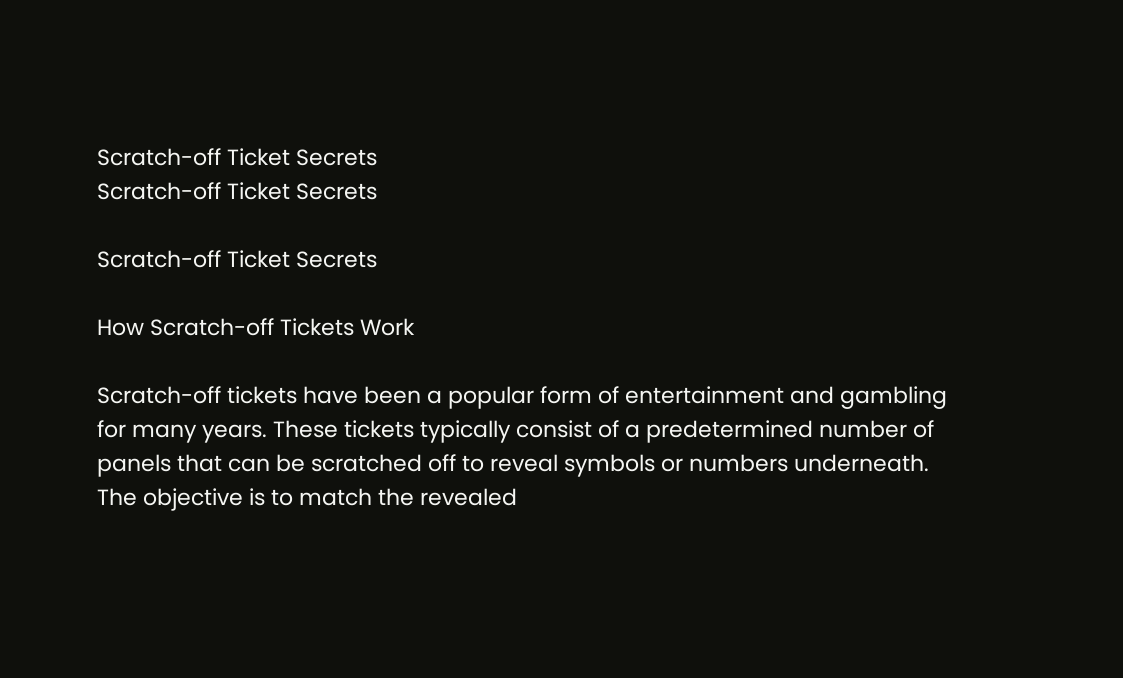Scratch-off Ticket Secrets
Scratch-off Ticket Secrets

Scratch-off Ticket Secrets

How Scratch-off Tickets Work

Scratch-off tickets have been a popular form of entertainment and gambling for many years. These tickets typically consist of a predetermined number of panels that can be scratched off to reveal symbols or numbers underneath. The objective is to match the revealed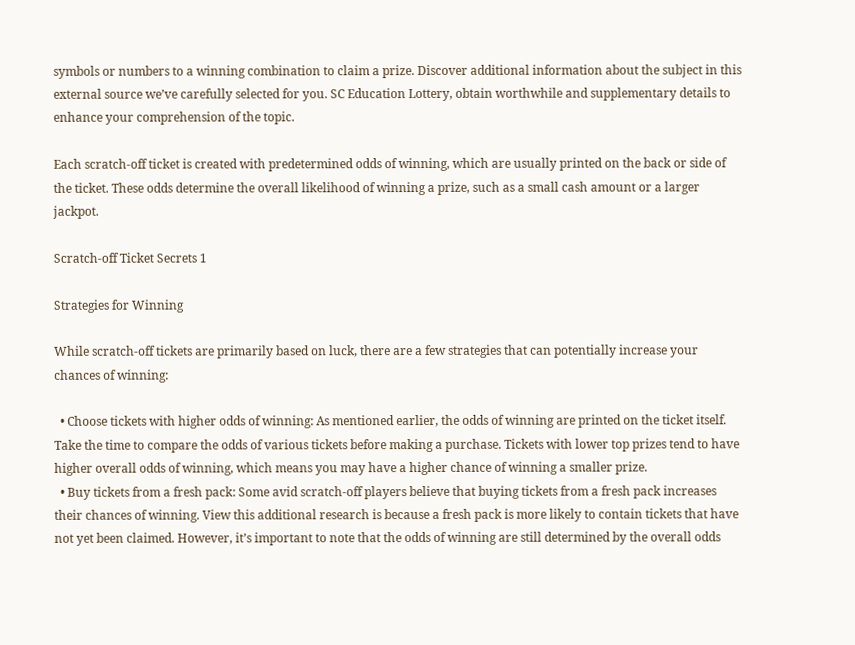symbols or numbers to a winning combination to claim a prize. Discover additional information about the subject in this external source we’ve carefully selected for you. SC Education Lottery, obtain worthwhile and supplementary details to enhance your comprehension of the topic.

Each scratch-off ticket is created with predetermined odds of winning, which are usually printed on the back or side of the ticket. These odds determine the overall likelihood of winning a prize, such as a small cash amount or a larger jackpot.

Scratch-off Ticket Secrets 1

Strategies for Winning

While scratch-off tickets are primarily based on luck, there are a few strategies that can potentially increase your chances of winning:

  • Choose tickets with higher odds of winning: As mentioned earlier, the odds of winning are printed on the ticket itself. Take the time to compare the odds of various tickets before making a purchase. Tickets with lower top prizes tend to have higher overall odds of winning, which means you may have a higher chance of winning a smaller prize.
  • Buy tickets from a fresh pack: Some avid scratch-off players believe that buying tickets from a fresh pack increases their chances of winning. View this additional research is because a fresh pack is more likely to contain tickets that have not yet been claimed. However, it’s important to note that the odds of winning are still determined by the overall odds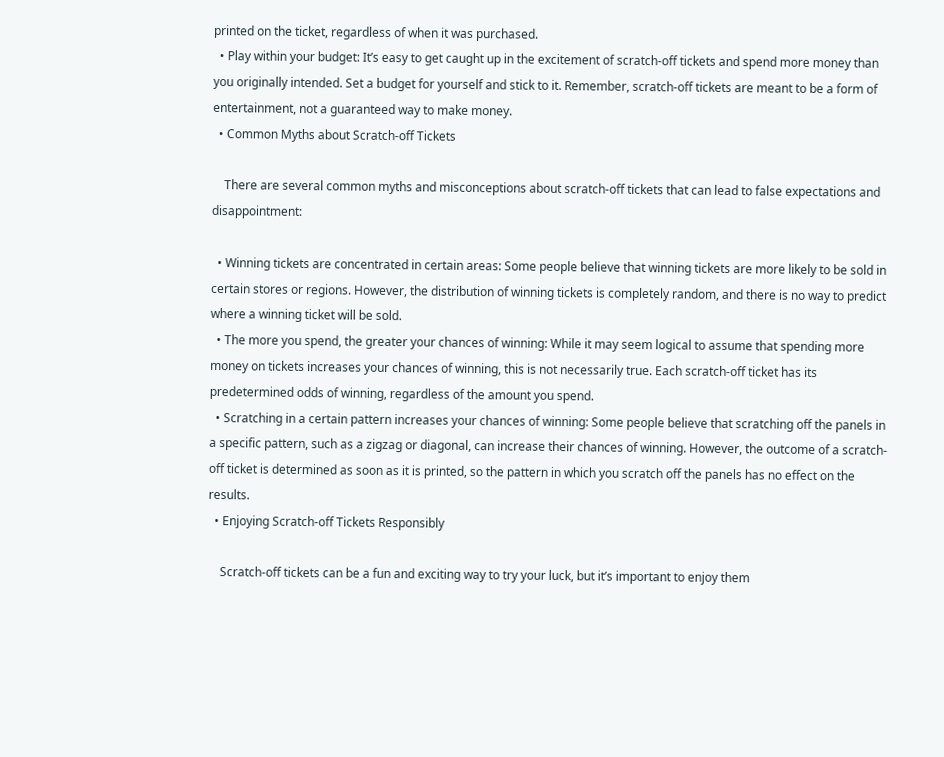printed on the ticket, regardless of when it was purchased.
  • Play within your budget: It’s easy to get caught up in the excitement of scratch-off tickets and spend more money than you originally intended. Set a budget for yourself and stick to it. Remember, scratch-off tickets are meant to be a form of entertainment, not a guaranteed way to make money.
  • Common Myths about Scratch-off Tickets

    There are several common myths and misconceptions about scratch-off tickets that can lead to false expectations and disappointment:

  • Winning tickets are concentrated in certain areas: Some people believe that winning tickets are more likely to be sold in certain stores or regions. However, the distribution of winning tickets is completely random, and there is no way to predict where a winning ticket will be sold.
  • The more you spend, the greater your chances of winning: While it may seem logical to assume that spending more money on tickets increases your chances of winning, this is not necessarily true. Each scratch-off ticket has its predetermined odds of winning, regardless of the amount you spend.
  • Scratching in a certain pattern increases your chances of winning: Some people believe that scratching off the panels in a specific pattern, such as a zigzag or diagonal, can increase their chances of winning. However, the outcome of a scratch-off ticket is determined as soon as it is printed, so the pattern in which you scratch off the panels has no effect on the results.
  • Enjoying Scratch-off Tickets Responsibly

    Scratch-off tickets can be a fun and exciting way to try your luck, but it’s important to enjoy them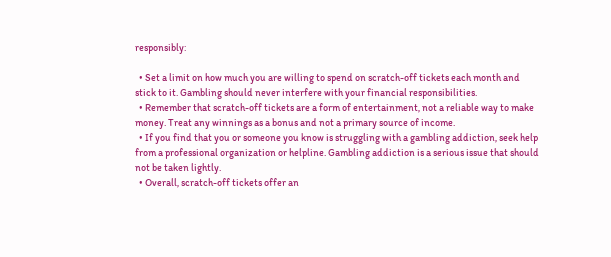responsibly:

  • Set a limit on how much you are willing to spend on scratch-off tickets each month and stick to it. Gambling should never interfere with your financial responsibilities.
  • Remember that scratch-off tickets are a form of entertainment, not a reliable way to make money. Treat any winnings as a bonus and not a primary source of income.
  • If you find that you or someone you know is struggling with a gambling addiction, seek help from a professional organization or helpline. Gambling addiction is a serious issue that should not be taken lightly.
  • Overall, scratch-off tickets offer an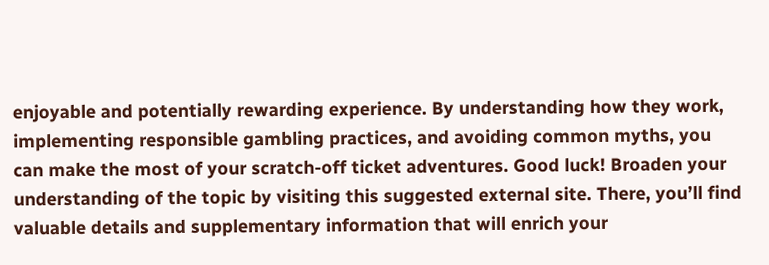enjoyable and potentially rewarding experience. By understanding how they work, implementing responsible gambling practices, and avoiding common myths, you can make the most of your scratch-off ticket adventures. Good luck! Broaden your understanding of the topic by visiting this suggested external site. There, you’ll find valuable details and supplementary information that will enrich your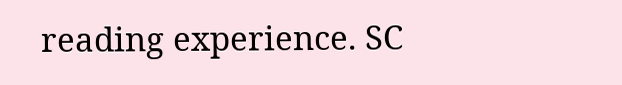reading experience. SC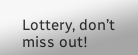Lottery, don’t miss out!